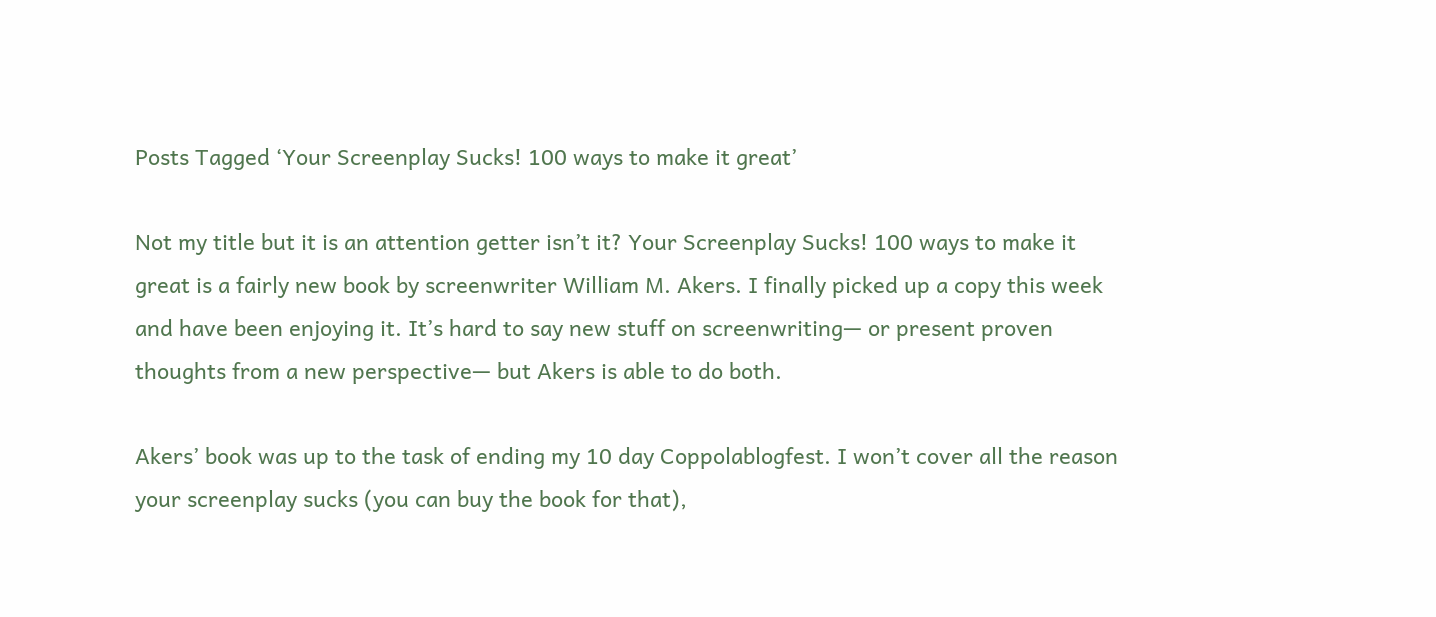Posts Tagged ‘Your Screenplay Sucks! 100 ways to make it great’

Not my title but it is an attention getter isn’t it? Your Screenplay Sucks! 100 ways to make it great is a fairly new book by screenwriter William M. Akers. I finally picked up a copy this week and have been enjoying it. It’s hard to say new stuff on screenwriting— or present proven thoughts from a new perspective— but Akers is able to do both.

Akers’ book was up to the task of ending my 10 day Coppolablogfest. I won’t cover all the reason your screenplay sucks (you can buy the book for that),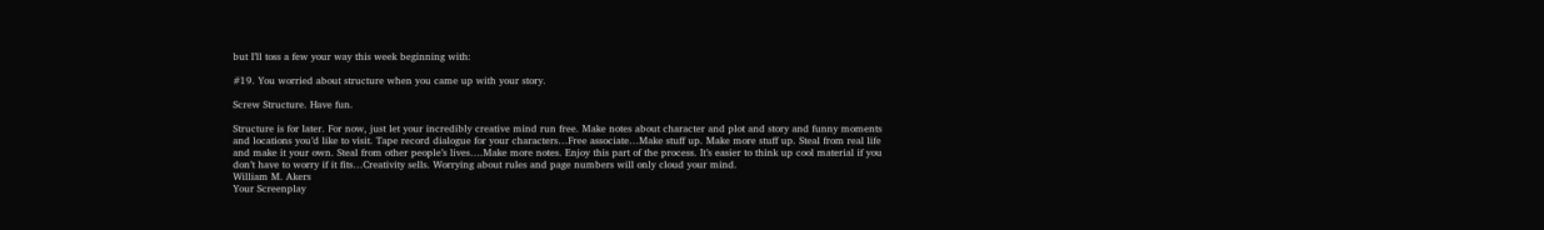but I’ll toss a few your way this week beginning with:

#19. You worried about structure when you came up with your story.

Screw Structure. Have fun.

Structure is for later. For now, just let your incredibly creative mind run free. Make notes about character and plot and story and funny moments and locations you’d like to visit. Tape record dialogue for your characters…Free associate…Make stuff up. Make more stuff up. Steal from real life and make it your own. Steal from other people’s lives….Make more notes. Enjoy this part of the process. It’s easier to think up cool material if you don’t have to worry if it fits…Creativity sells. Worrying about rules and page numbers will only cloud your mind.
William M. Akers
Your Screenplay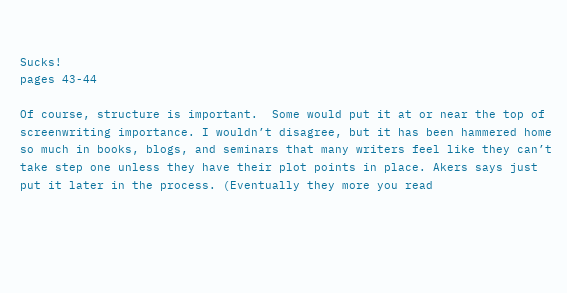Sucks!
pages 43-44

Of course, structure is important.  Some would put it at or near the top of screenwriting importance. I wouldn’t disagree, but it has been hammered home so much in books, blogs, and seminars that many writers feel like they can’t take step one unless they have their plot points in place. Akers says just put it later in the process. (Eventually they more you read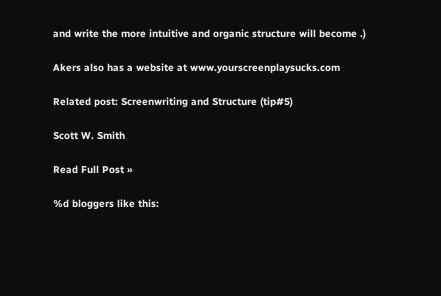and write the more intuitive and organic structure will become .)

Akers also has a website at www.yourscreenplaysucks.com

Related post: Screenwriting and Structure (tip#5)

Scott W. Smith

Read Full Post »

%d bloggers like this: